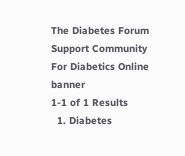The Diabetes Forum Support Community For Diabetics Online banner
1-1 of 1 Results
  1. Diabetes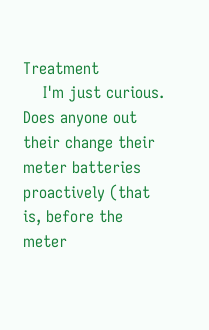Treatment
    I'm just curious. Does anyone out their change their meter batteries proactively (that is, before the meter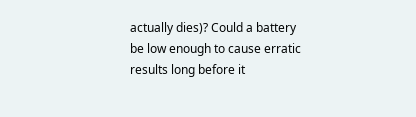actually dies)? Could a battery be low enough to cause erratic results long before it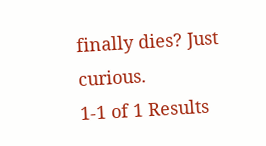finally dies? Just curious.
1-1 of 1 Results